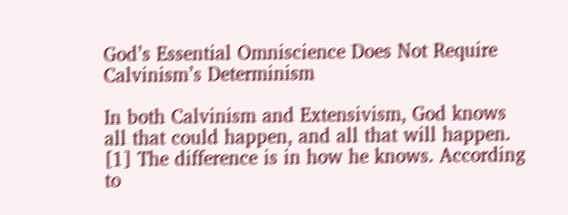God’s Essential Omniscience Does Not Require Calvinism’s Determinism

In both Calvinism and Extensivism, God knows all that could happen, and all that will happen. [1] The difference is in how he knows. According to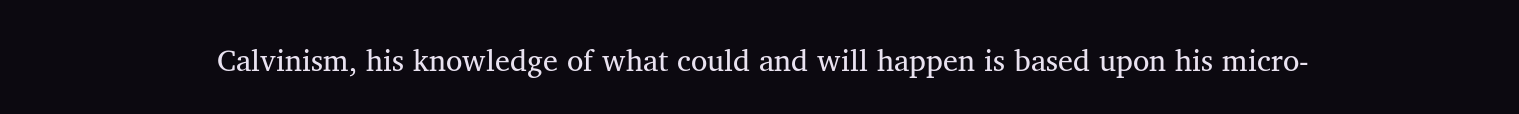Calvinism, his knowledge of what could and will happen is based upon his micro-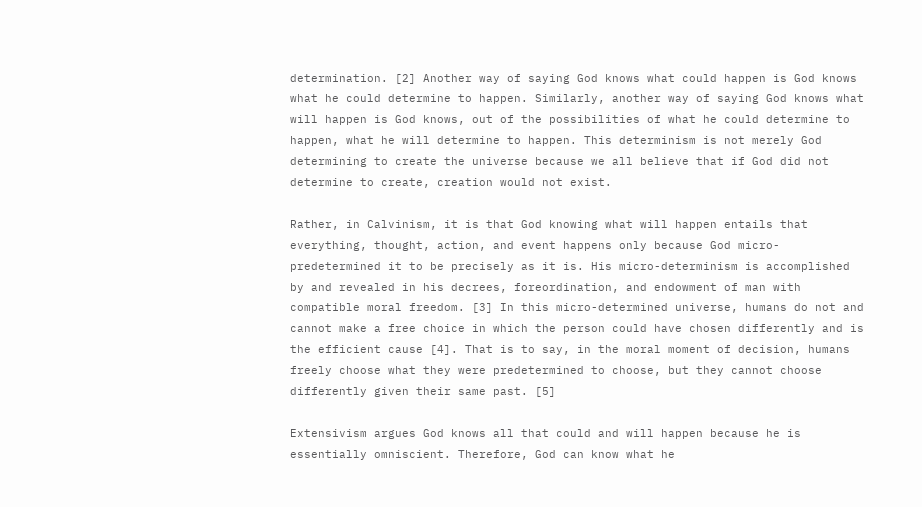determination. [2] Another way of saying God knows what could happen is God knows what he could determine to happen. Similarly, another way of saying God knows what will happen is God knows, out of the possibilities of what he could determine to happen, what he will determine to happen. This determinism is not merely God determining to create the universe because we all believe that if God did not determine to create, creation would not exist.

Rather, in Calvinism, it is that God knowing what will happen entails that everything, thought, action, and event happens only because God micro-predetermined it to be precisely as it is. His micro-determinism is accomplished by and revealed in his decrees, foreordination, and endowment of man with compatible moral freedom. [3] In this micro-determined universe, humans do not and cannot make a free choice in which the person could have chosen differently and is the efficient cause [4]. That is to say, in the moral moment of decision, humans freely choose what they were predetermined to choose, but they cannot choose differently given their same past. [5]

Extensivism argues God knows all that could and will happen because he is essentially omniscient. Therefore, God can know what he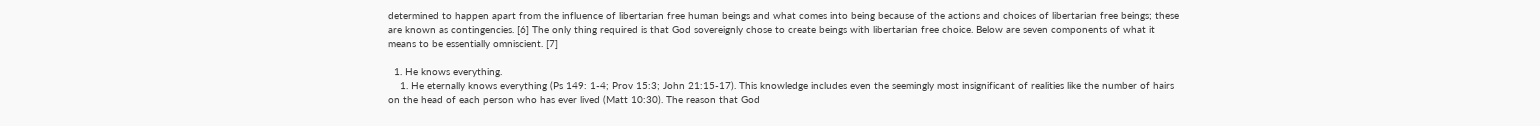determined to happen apart from the influence of libertarian free human beings and what comes into being because of the actions and choices of libertarian free beings; these are known as contingencies. [6] The only thing required is that God sovereignly chose to create beings with libertarian free choice. Below are seven components of what it means to be essentially omniscient. [7]

  1. He knows everything.
    1. He eternally knows everything (Ps 149: 1-4; Prov 15:3; John 21:15-17). This knowledge includes even the seemingly most insignificant of realities like the number of hairs on the head of each person who has ever lived (Matt 10:30). The reason that God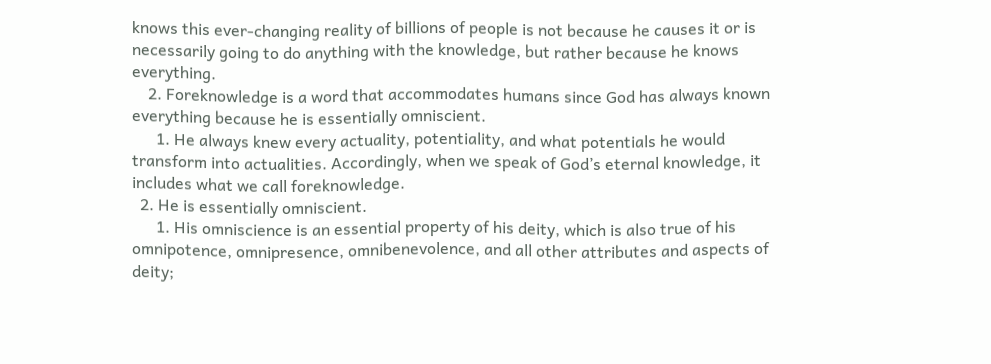knows this ever-changing reality of billions of people is not because he causes it or is necessarily going to do anything with the knowledge, but rather because he knows everything.
    2. Foreknowledge is a word that accommodates humans since God has always known everything because he is essentially omniscient.
      1. He always knew every actuality, potentiality, and what potentials he would transform into actualities. Accordingly, when we speak of God’s eternal knowledge, it includes what we call foreknowledge.
  2. He is essentially omniscient.
      1. His omniscience is an essential property of his deity, which is also true of his omnipotence, omnipresence, omnibenevolence, and all other attributes and aspects of deity;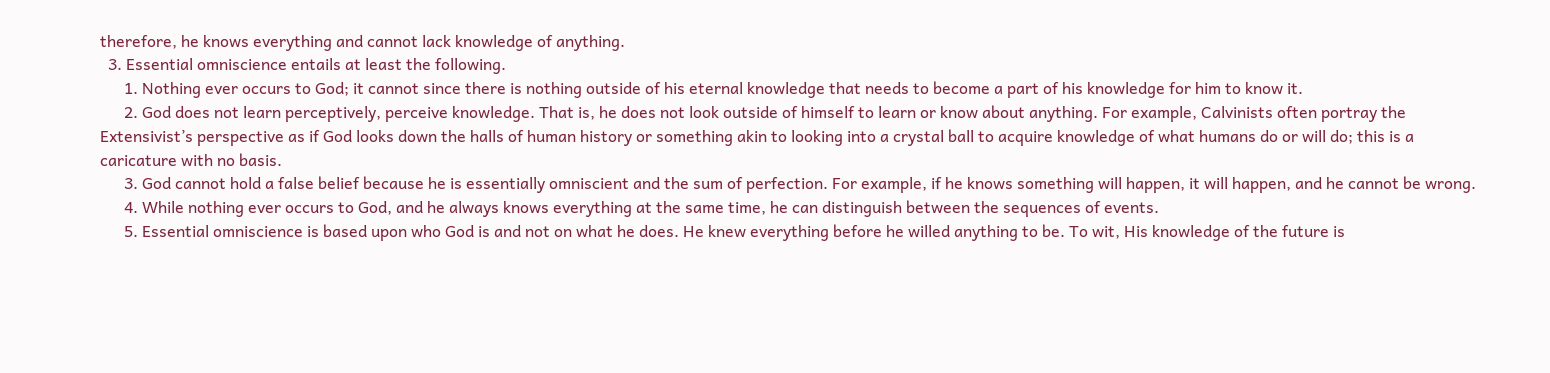therefore, he knows everything and cannot lack knowledge of anything.
  3. Essential omniscience entails at least the following.
      1. Nothing ever occurs to God; it cannot since there is nothing outside of his eternal knowledge that needs to become a part of his knowledge for him to know it.
      2. God does not learn perceptively, perceive knowledge. That is, he does not look outside of himself to learn or know about anything. For example, Calvinists often portray the Extensivist’s perspective as if God looks down the halls of human history or something akin to looking into a crystal ball to acquire knowledge of what humans do or will do; this is a caricature with no basis.
      3. God cannot hold a false belief because he is essentially omniscient and the sum of perfection. For example, if he knows something will happen, it will happen, and he cannot be wrong.
      4. While nothing ever occurs to God, and he always knows everything at the same time, he can distinguish between the sequences of events.
      5. Essential omniscience is based upon who God is and not on what he does. He knew everything before he willed anything to be. To wit, His knowledge of the future is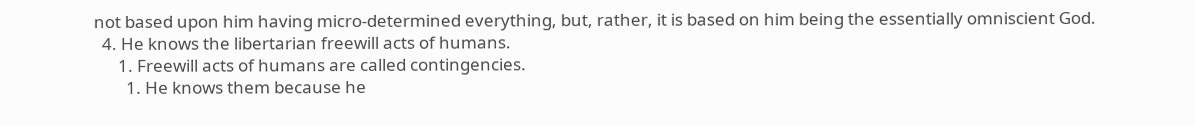not based upon him having micro-determined everything, but, rather, it is based on him being the essentially omniscient God.
  4. He knows the libertarian freewill acts of humans.
      1. Freewill acts of humans are called contingencies.
        1. He knows them because he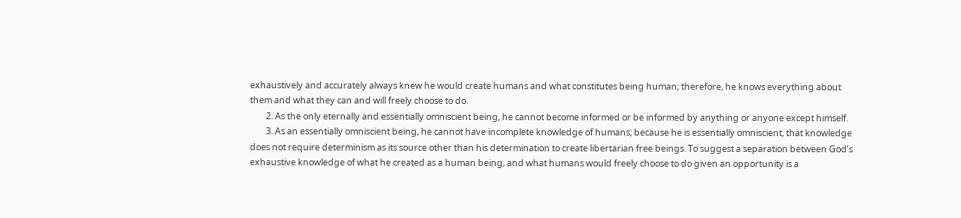exhaustively and accurately always knew he would create humans and what constitutes being human; therefore, he knows everything about them and what they can and will freely choose to do.
        2. As the only eternally and essentially omniscient being, he cannot become informed or be informed by anything or anyone except himself.
        3. As an essentially omniscient being, he cannot have incomplete knowledge of humans; because he is essentially omniscient, that knowledge does not require determinism as its source other than his determination to create libertarian free beings. To suggest a separation between God’s exhaustive knowledge of what he created as a human being, and what humans would freely choose to do given an opportunity is a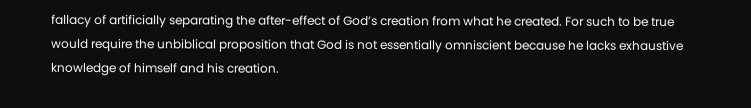fallacy of artificially separating the after-effect of God’s creation from what he created. For such to be true would require the unbiblical proposition that God is not essentially omniscient because he lacks exhaustive knowledge of himself and his creation.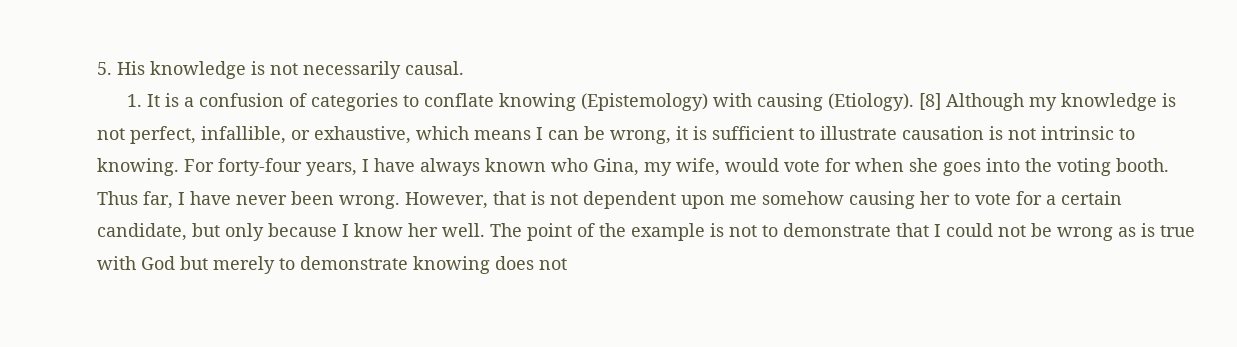5. His knowledge is not necessarily causal.
      1. It is a confusion of categories to conflate knowing (Epistemology) with causing (Etiology). [8] Although my knowledge is not perfect, infallible, or exhaustive, which means I can be wrong, it is sufficient to illustrate causation is not intrinsic to knowing. For forty-four years, I have always known who Gina, my wife, would vote for when she goes into the voting booth. Thus far, I have never been wrong. However, that is not dependent upon me somehow causing her to vote for a certain candidate, but only because I know her well. The point of the example is not to demonstrate that I could not be wrong as is true with God but merely to demonstrate knowing does not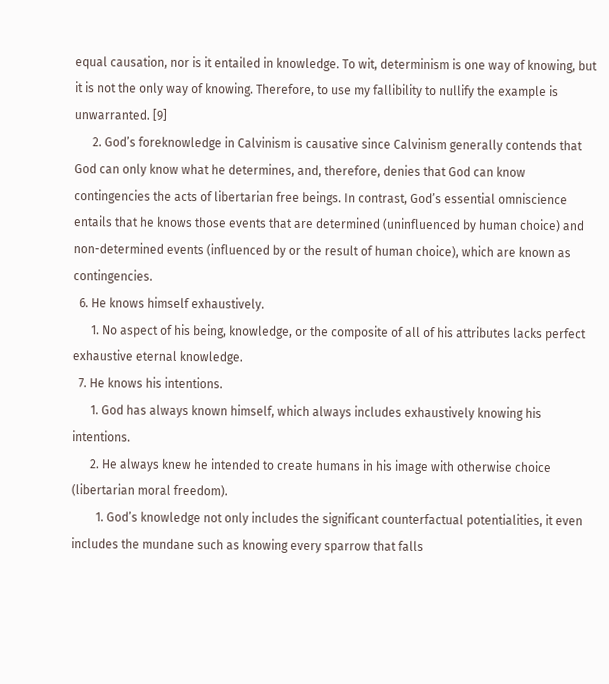equal causation, nor is it entailed in knowledge. To wit, determinism is one way of knowing, but it is not the only way of knowing. Therefore, to use my fallibility to nullify the example is unwarranted. [9]
      2. God’s foreknowledge in Calvinism is causative since Calvinism generally contends that God can only know what he determines, and, therefore, denies that God can know contingencies the acts of libertarian free beings. In contrast, God’s essential omniscience entails that he knows those events that are determined (uninfluenced by human choice) and non-determined events (influenced by or the result of human choice), which are known as contingencies.
  6. He knows himself exhaustively.
      1. No aspect of his being, knowledge, or the composite of all of his attributes lacks perfect exhaustive eternal knowledge.
  7. He knows his intentions.
      1. God has always known himself, which always includes exhaustively knowing his intentions.
      2. He always knew he intended to create humans in his image with otherwise choice (libertarian moral freedom).
        1. God’s knowledge not only includes the significant counterfactual potentialities, it even includes the mundane such as knowing every sparrow that falls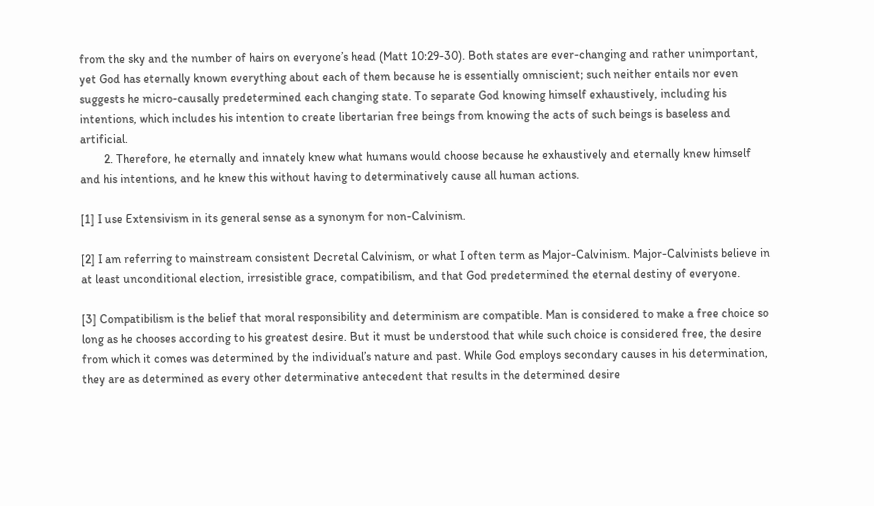from the sky and the number of hairs on everyone’s head (Matt 10:29-30). Both states are ever-changing and rather unimportant, yet God has eternally known everything about each of them because he is essentially omniscient; such neither entails nor even suggests he micro-causally predetermined each changing state. To separate God knowing himself exhaustively, including his intentions, which includes his intention to create libertarian free beings from knowing the acts of such beings is baseless and artificial.
        2. Therefore, he eternally and innately knew what humans would choose because he exhaustively and eternally knew himself and his intentions, and he knew this without having to determinatively cause all human actions.

[1] I use Extensivism in its general sense as a synonym for non-Calvinism.

[2] I am referring to mainstream consistent Decretal Calvinism, or what I often term as Major-Calvinism. Major-Calvinists believe in at least unconditional election, irresistible grace, compatibilism, and that God predetermined the eternal destiny of everyone.

[3] Compatibilism is the belief that moral responsibility and determinism are compatible. Man is considered to make a free choice so long as he chooses according to his greatest desire. But it must be understood that while such choice is considered free, the desire from which it comes was determined by the individual’s nature and past. While God employs secondary causes in his determination, they are as determined as every other determinative antecedent that results in the determined desire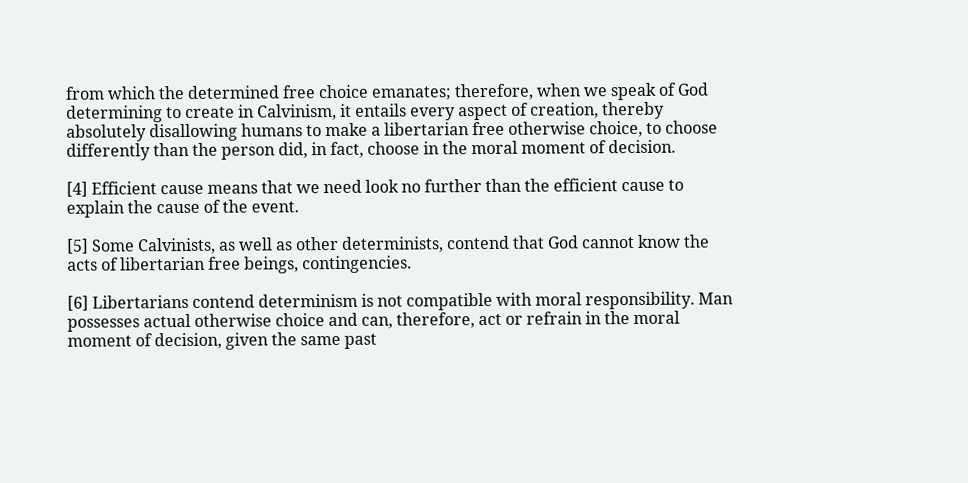from which the determined free choice emanates; therefore, when we speak of God determining to create in Calvinism, it entails every aspect of creation, thereby absolutely disallowing humans to make a libertarian free otherwise choice, to choose differently than the person did, in fact, choose in the moral moment of decision.

[4] Efficient cause means that we need look no further than the efficient cause to explain the cause of the event.

[5] Some Calvinists, as well as other determinists, contend that God cannot know the acts of libertarian free beings, contingencies.

[6] Libertarians contend determinism is not compatible with moral responsibility. Man possesses actual otherwise choice and can, therefore, act or refrain in the moral moment of decision, given the same past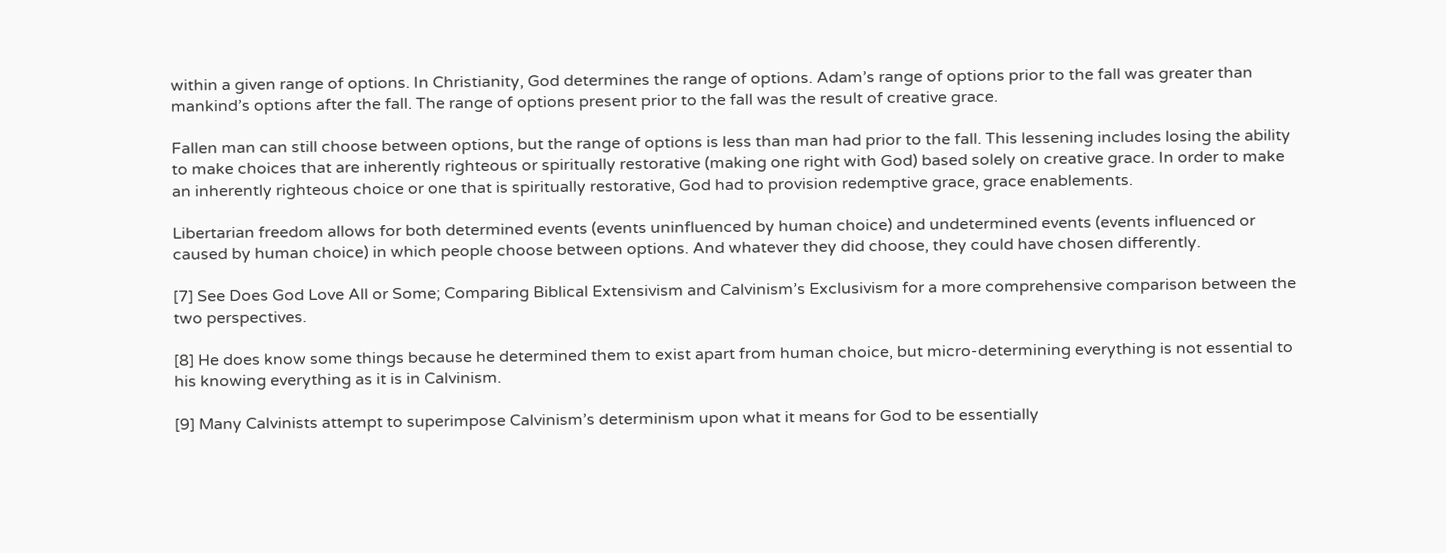within a given range of options. In Christianity, God determines the range of options. Adam’s range of options prior to the fall was greater than mankind’s options after the fall. The range of options present prior to the fall was the result of creative grace.

Fallen man can still choose between options, but the range of options is less than man had prior to the fall. This lessening includes losing the ability to make choices that are inherently righteous or spiritually restorative (making one right with God) based solely on creative grace. In order to make an inherently righteous choice or one that is spiritually restorative, God had to provision redemptive grace, grace enablements.

Libertarian freedom allows for both determined events (events uninfluenced by human choice) and undetermined events (events influenced or caused by human choice) in which people choose between options. And whatever they did choose, they could have chosen differently.

[7] See Does God Love All or Some; Comparing Biblical Extensivism and Calvinism’s Exclusivism for a more comprehensive comparison between the two perspectives.

[8] He does know some things because he determined them to exist apart from human choice, but micro-determining everything is not essential to his knowing everything as it is in Calvinism.

[9] Many Calvinists attempt to superimpose Calvinism’s determinism upon what it means for God to be essentially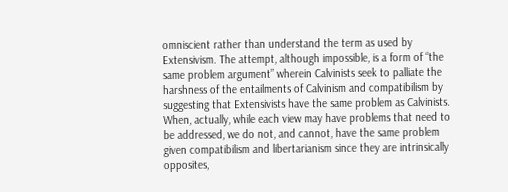omniscient rather than understand the term as used by Extensivism. The attempt, although impossible, is a form of “the same problem argument” wherein Calvinists seek to palliate the harshness of the entailments of Calvinism and compatibilism by suggesting that Extensivists have the same problem as Calvinists. When, actually, while each view may have problems that need to be addressed, we do not, and cannot, have the same problem given compatibilism and libertarianism since they are intrinsically opposites,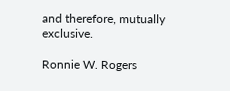and therefore, mutually exclusive.

Ronnie W. Rogers